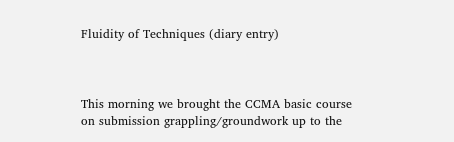Fluidity of Techniques (diary entry)



This morning we brought the CCMA basic course on submission grappling/groundwork up to the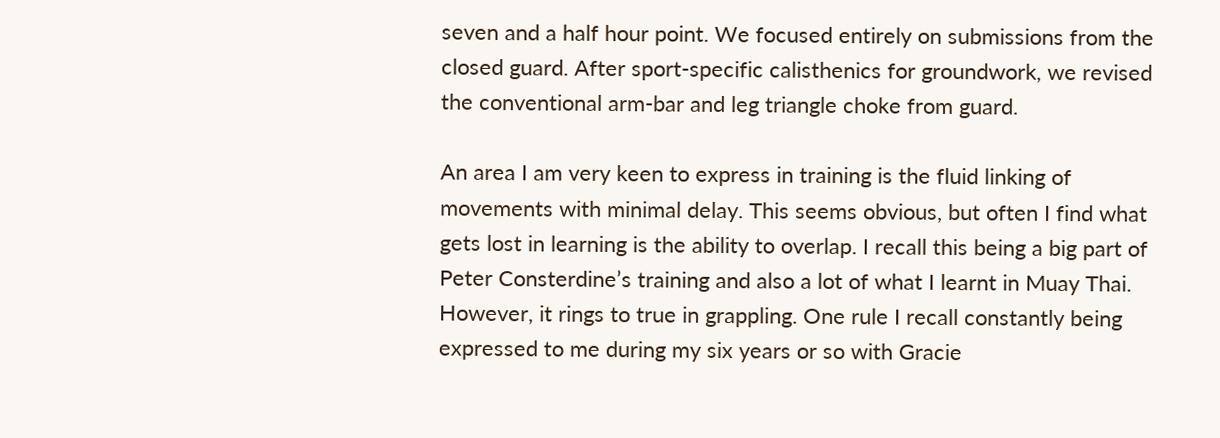seven and a half hour point. We focused entirely on submissions from the closed guard. After sport-specific calisthenics for groundwork, we revised the conventional arm-bar and leg triangle choke from guard.

An area I am very keen to express in training is the fluid linking of movements with minimal delay. This seems obvious, but often I find what gets lost in learning is the ability to overlap. I recall this being a big part of Peter Consterdine’s training and also a lot of what I learnt in Muay Thai. However, it rings to true in grappling. One rule I recall constantly being expressed to me during my six years or so with Gracie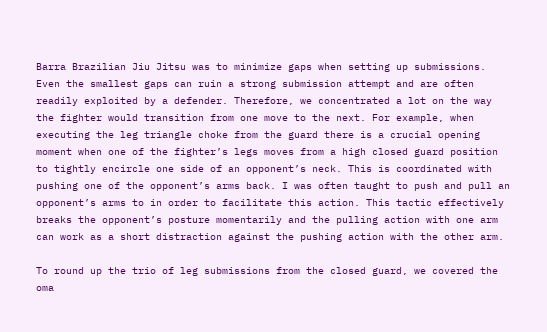Barra Brazilian Jiu Jitsu was to minimize gaps when setting up submissions. Even the smallest gaps can ruin a strong submission attempt and are often readily exploited by a defender. Therefore, we concentrated a lot on the way the fighter would transition from one move to the next. For example, when executing the leg triangle choke from the guard there is a crucial opening moment when one of the fighter’s legs moves from a high closed guard position to tightly encircle one side of an opponent’s neck. This is coordinated with pushing one of the opponent’s arms back. I was often taught to push and pull an opponent’s arms to in order to facilitate this action. This tactic effectively breaks the opponent’s posture momentarily and the pulling action with one arm can work as a short distraction against the pushing action with the other arm.

To round up the trio of leg submissions from the closed guard, we covered the oma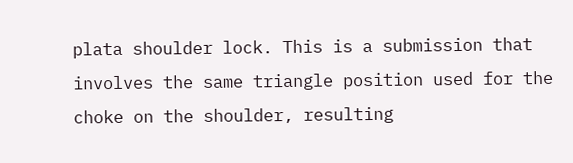plata shoulder lock. This is a submission that involves the same triangle position used for the choke on the shoulder, resulting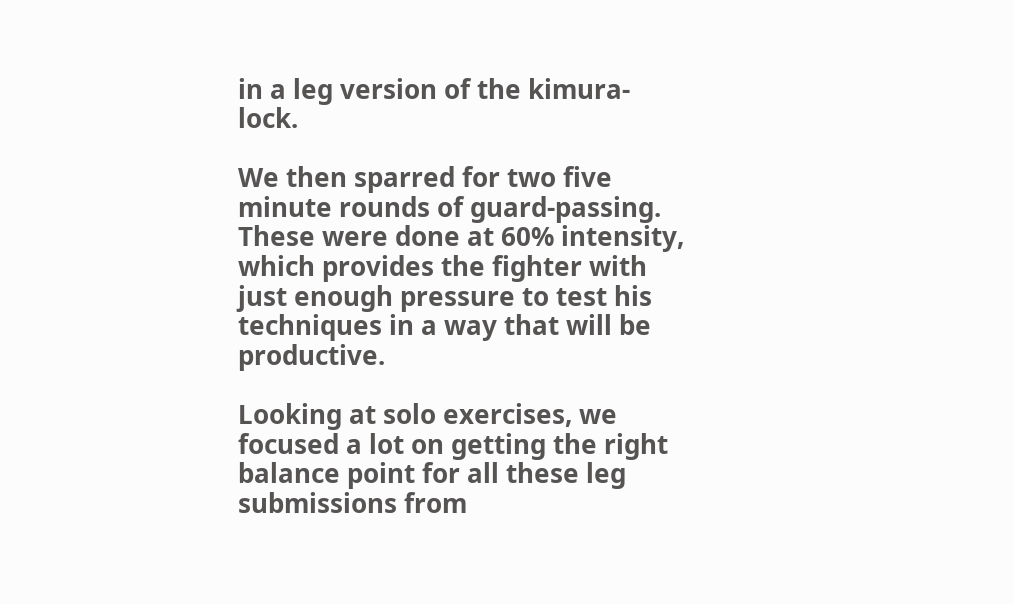in a leg version of the kimura-lock.

We then sparred for two five minute rounds of guard-passing. These were done at 60% intensity, which provides the fighter with just enough pressure to test his techniques in a way that will be productive.

Looking at solo exercises, we focused a lot on getting the right balance point for all these leg submissions from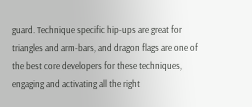guard. Technique specific hip-ups are great for triangles and arm-bars, and dragon flags are one of the best core developers for these techniques, engaging and activating all the right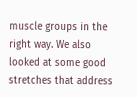muscle groups in the right way. We also looked at some good stretches that address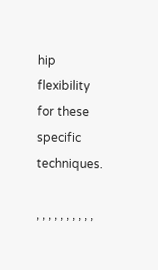hip flexibility for these specific techniques.

, , , , , , , , , ,